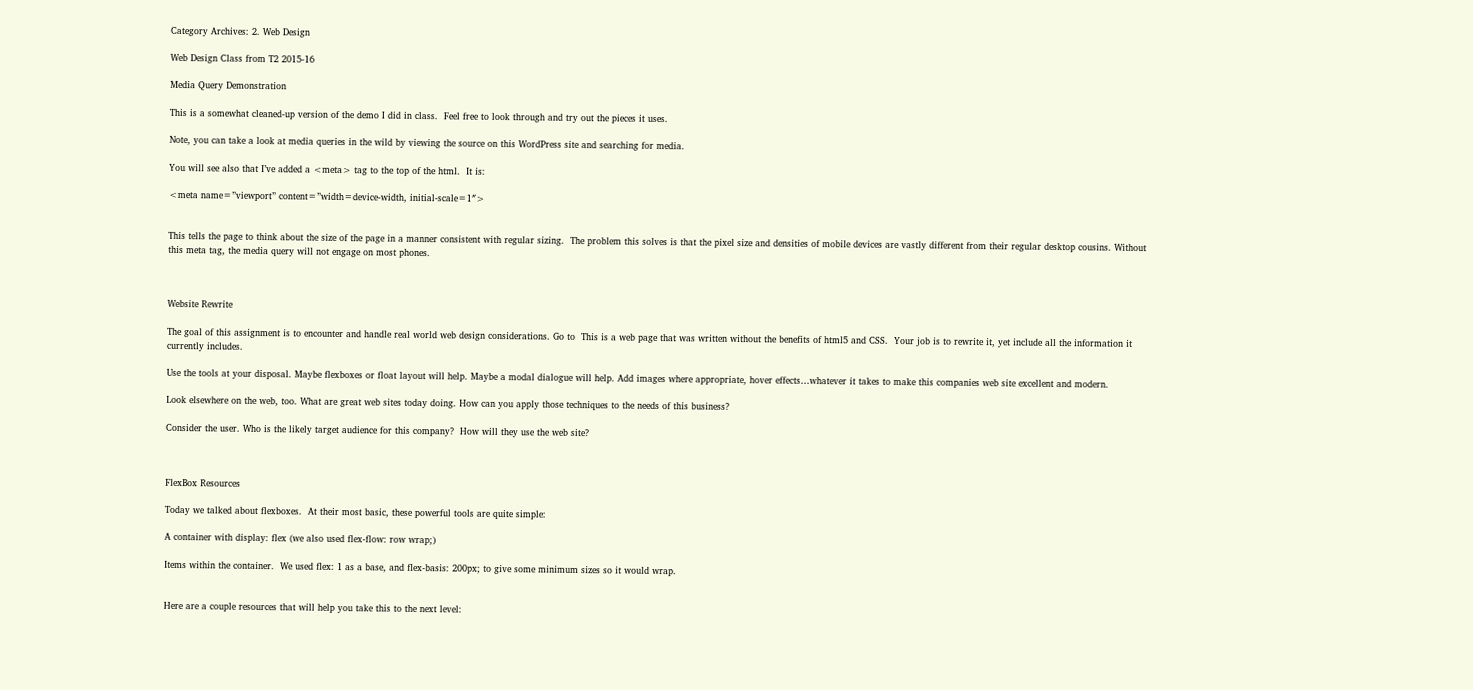Category Archives: 2. Web Design

Web Design Class from T2 2015-16

Media Query Demonstration

This is a somewhat cleaned-up version of the demo I did in class.  Feel free to look through and try out the pieces it uses.

Note, you can take a look at media queries in the wild by viewing the source on this WordPress site and searching for media.

You will see also that I’ve added a <meta> tag to the top of the html.  It is:

<meta name=”viewport” content=”width=device-width, initial-scale=1″>


This tells the page to think about the size of the page in a manner consistent with regular sizing.  The problem this solves is that the pixel size and densities of mobile devices are vastly different from their regular desktop cousins. Without this meta tag, the media query will not engage on most phones.



Website Rewrite

The goal of this assignment is to encounter and handle real world web design considerations. Go to  This is a web page that was written without the benefits of html5 and CSS.  Your job is to rewrite it, yet include all the information it currently includes.

Use the tools at your disposal. Maybe flexboxes or float layout will help. Maybe a modal dialogue will help. Add images where appropriate, hover effects…whatever it takes to make this companies web site excellent and modern.

Look elsewhere on the web, too. What are great web sites today doing. How can you apply those techniques to the needs of this business?

Consider the user. Who is the likely target audience for this company?  How will they use the web site?



FlexBox Resources

Today we talked about flexboxes.  At their most basic, these powerful tools are quite simple:

A container with display: flex (we also used flex-flow: row wrap;)

Items within the container.  We used flex: 1 as a base, and flex-basis: 200px; to give some minimum sizes so it would wrap.


Here are a couple resources that will help you take this to the next level: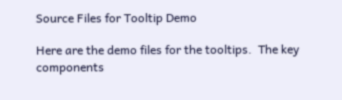Source Files for Tooltip Demo

Here are the demo files for the tooltips.  The key components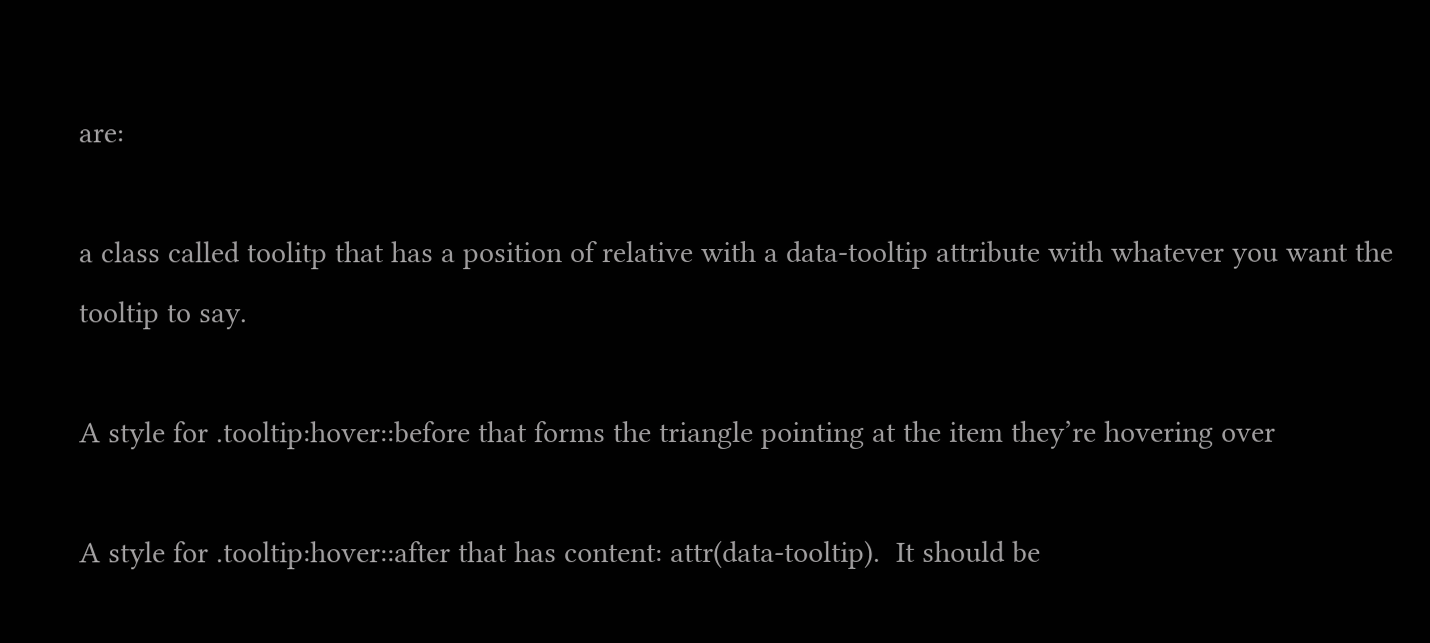are:

a class called toolitp that has a position of relative with a data-tooltip attribute with whatever you want the tooltip to say.

A style for .tooltip:hover::before that forms the triangle pointing at the item they’re hovering over

A style for .tooltip:hover::after that has content: attr(data-tooltip).  It should be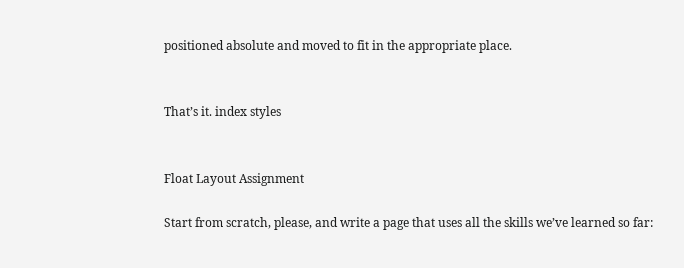positioned absolute and moved to fit in the appropriate place.


That’s it. index styles


Float Layout Assignment

Start from scratch, please, and write a page that uses all the skills we’ve learned so far: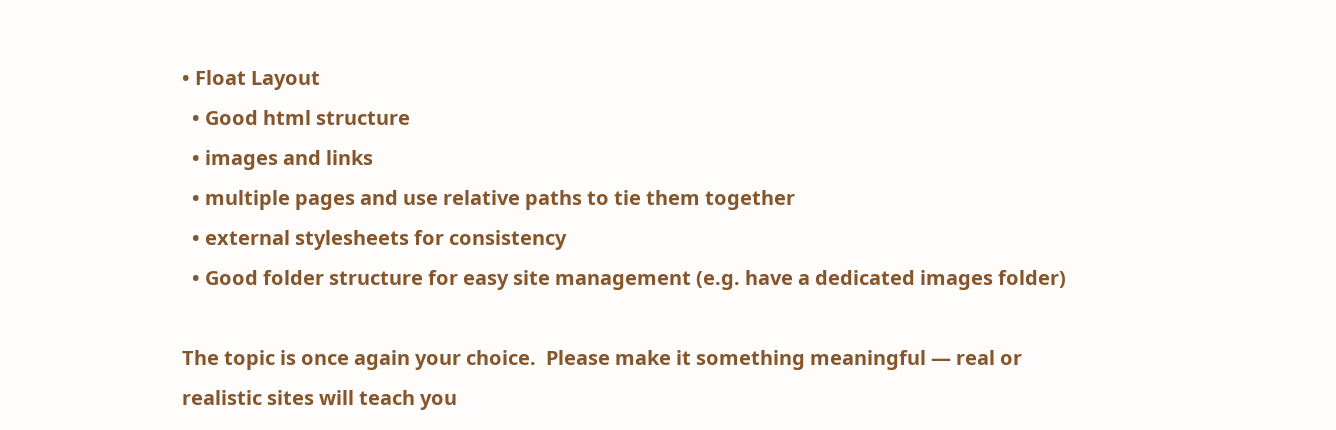• Float Layout
  • Good html structure
  • images and links
  • multiple pages and use relative paths to tie them together
  • external stylesheets for consistency
  • Good folder structure for easy site management (e.g. have a dedicated images folder)

The topic is once again your choice.  Please make it something meaningful — real or realistic sites will teach you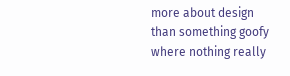more about design than something goofy where nothing really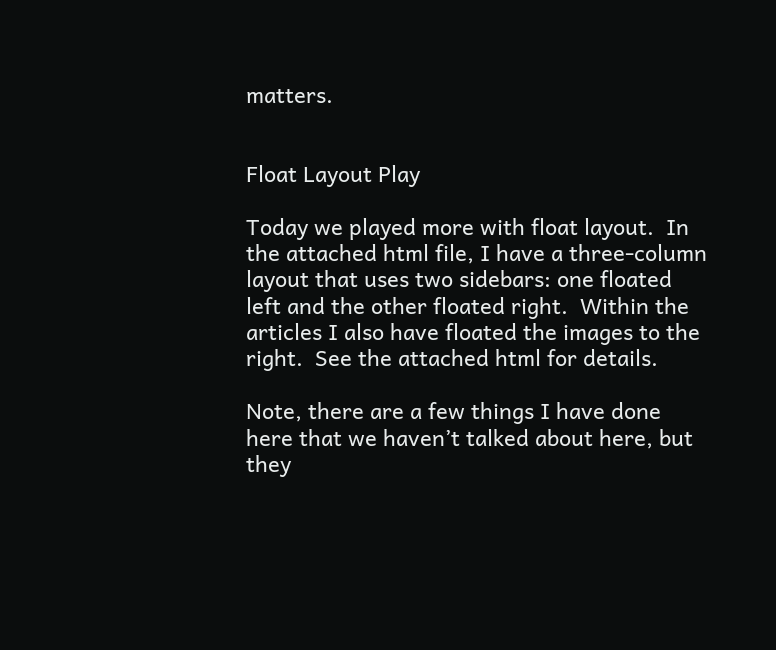matters.


Float Layout Play

Today we played more with float layout.  In the attached html file, I have a three-column layout that uses two sidebars: one floated left and the other floated right.  Within the articles I also have floated the images to the right.  See the attached html for details.

Note, there are a few things I have done here that we haven’t talked about here, but they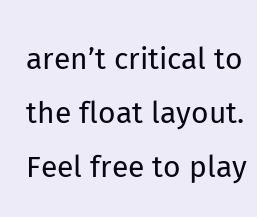aren’t critical to the float layout.  Feel free to play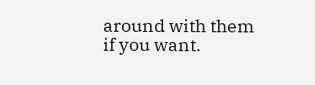around with them if you want.